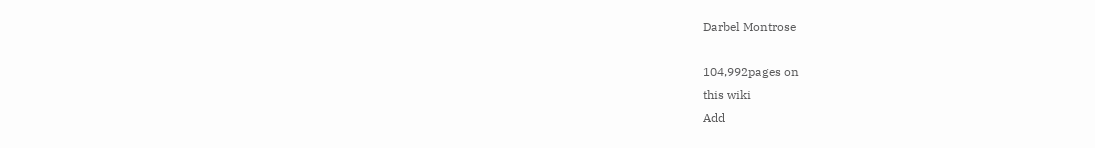Darbel Montrose

104,992pages on
this wiki
Add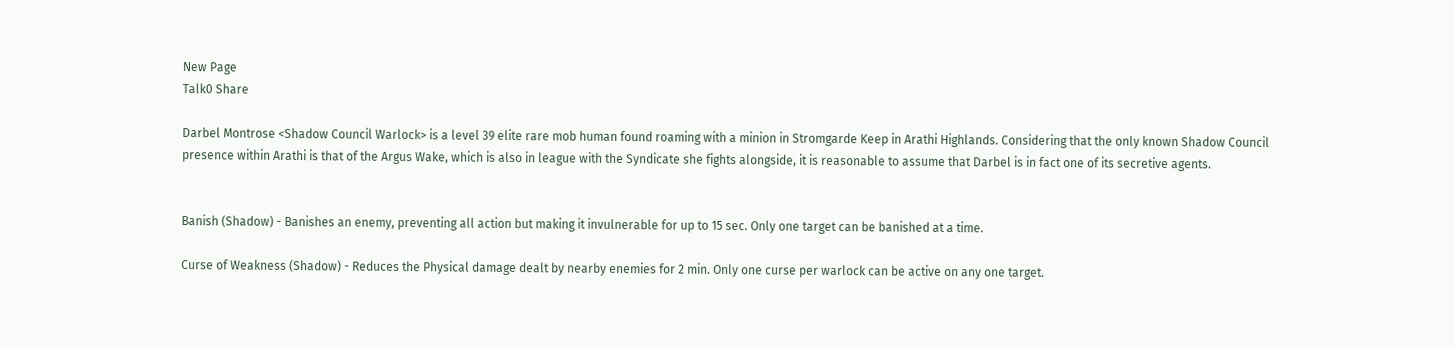New Page
Talk0 Share

Darbel Montrose <Shadow Council Warlock> is a level 39 elite rare mob human found roaming with a minion in Stromgarde Keep in Arathi Highlands. Considering that the only known Shadow Council presence within Arathi is that of the Argus Wake, which is also in league with the Syndicate she fights alongside, it is reasonable to assume that Darbel is in fact one of its secretive agents.


Banish (Shadow) - Banishes an enemy, preventing all action but making it invulnerable for up to 15 sec. Only one target can be banished at a time.

Curse of Weakness (Shadow) - Reduces the Physical damage dealt by nearby enemies for 2 min. Only one curse per warlock can be active on any one target.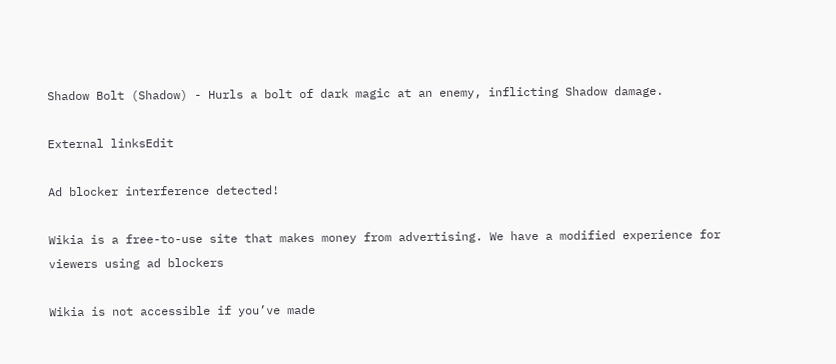Shadow Bolt (Shadow) - Hurls a bolt of dark magic at an enemy, inflicting Shadow damage.

External linksEdit

Ad blocker interference detected!

Wikia is a free-to-use site that makes money from advertising. We have a modified experience for viewers using ad blockers

Wikia is not accessible if you’ve made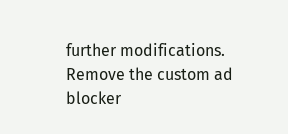further modifications. Remove the custom ad blocker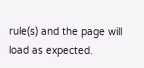rule(s) and the page will load as expected.